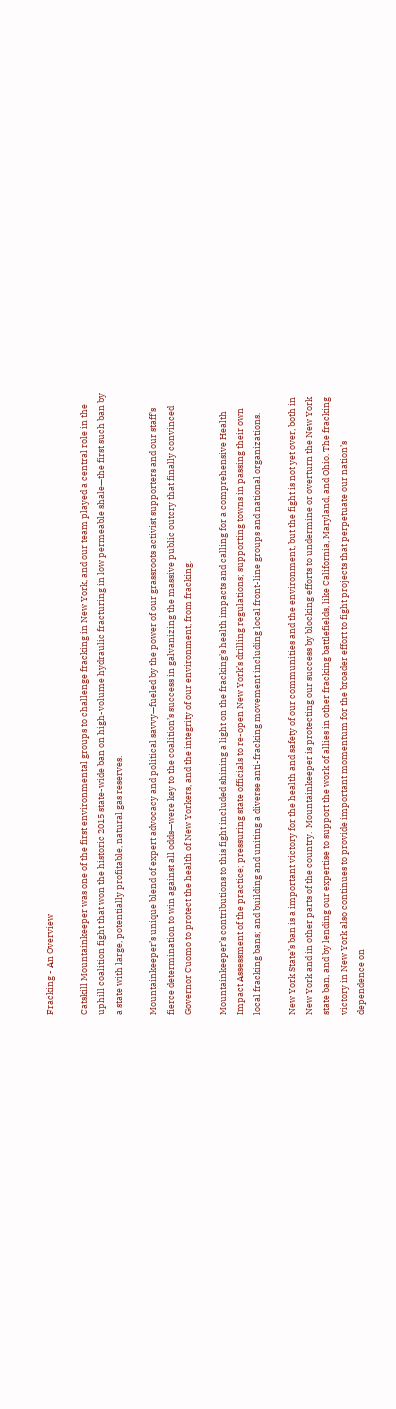Fracking - An Overview

Catskill Mountainkeeper was one of the first environmental groups to challenge fracking in New York, and our team played a central role in the uphill coalition fight that won the historic 2015 state-wide ban on high-volume hydraulic fracturing in low permeable shale—the first such ban by a state with large, potentially profitable, natural gas reserves.

Mountainkeeper’s unique blend of expert advocacy and political savvy—fueled by the power of our grassroots activist supporters and our staff's fierce determination to win against all odds—were key to the coalition’s success in galvanizing the massive public outcry that finally convinced Governor Cuomo to protect the health of New Yorkers, and the integrity of our environment, from fracking.

Mountainkeeper’s contributions to this fight included shining a light on the fracking’s health impacts and calling for a comprehensive Health Impact Assessment of the practice; pressuring state officials to re-open New York’s drilling regulations; supporting towns in passing their own local fracking bans; and building and uniting a diverse anti-fracking movement including local front-line groups and national organizations.

New York State’s ban is a important victory for the health and safety of our communities and the environment, but the fight is not yet over, both in New York and in other parts of the country.  Mountainkeeper is protecting our success by blocking efforts to undermine or overturn the New York state ban, and by lending our expertise to support the work of allies in other fracking battlefields, like California, Maryland, and Ohio. The fracking victory in New York also continues to provide important momentum for the broader effort to fight projects that perpetuate our nation’s dependence on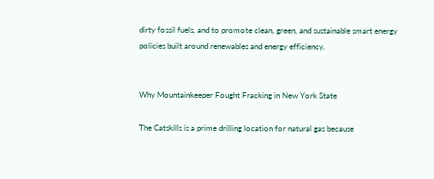dirty fossil fuels, and to promote clean, green, and sustainable smart energy policies built around renewables and energy efficiency.


Why Mountainkeeper Fought Fracking in New York State

The Catskills is a prime drilling location for natural gas because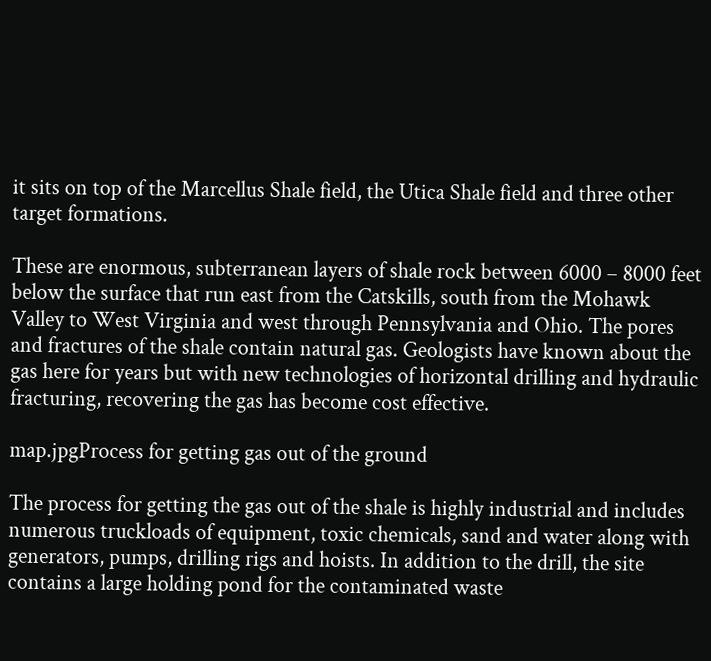it sits on top of the Marcellus Shale field, the Utica Shale field and three other target formations.

These are enormous, subterranean layers of shale rock between 6000 – 8000 feet below the surface that run east from the Catskills, south from the Mohawk Valley to West Virginia and west through Pennsylvania and Ohio. The pores and fractures of the shale contain natural gas. Geologists have known about the gas here for years but with new technologies of horizontal drilling and hydraulic fracturing, recovering the gas has become cost effective.

map.jpgProcess for getting gas out of the ground

The process for getting the gas out of the shale is highly industrial and includes numerous truckloads of equipment, toxic chemicals, sand and water along with generators, pumps, drilling rigs and hoists. In addition to the drill, the site contains a large holding pond for the contaminated waste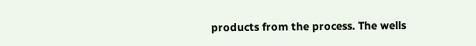products from the process. The wells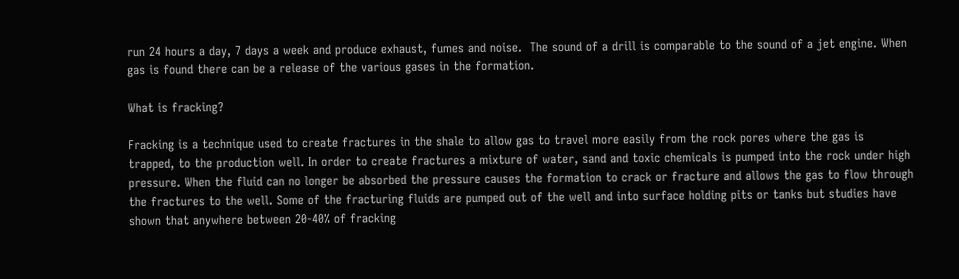run 24 hours a day, 7 days a week and produce exhaust, fumes and noise.  The sound of a drill is comparable to the sound of a jet engine. When gas is found there can be a release of the various gases in the formation.

What is fracking?

Fracking is a technique used to create fractures in the shale to allow gas to travel more easily from the rock pores where the gas is trapped, to the production well. In order to create fractures a mixture of water, sand and toxic chemicals is pumped into the rock under high pressure. When the fluid can no longer be absorbed the pressure causes the formation to crack or fracture and allows the gas to flow through the fractures to the well. Some of the fracturing fluids are pumped out of the well and into surface holding pits or tanks but studies have shown that anywhere between 20-40% of fracking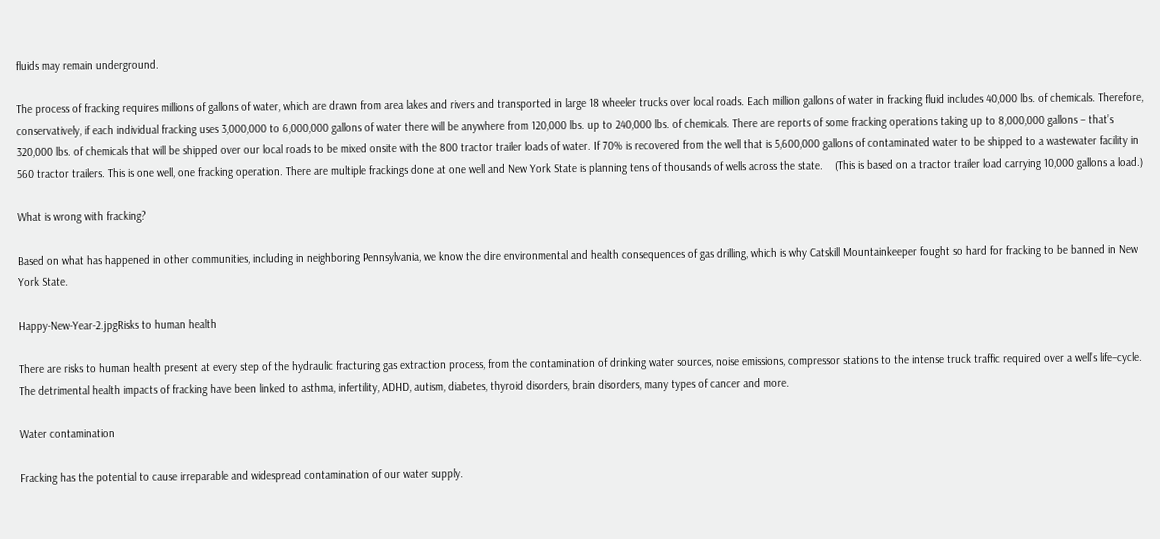fluids may remain underground.

The process of fracking requires millions of gallons of water, which are drawn from area lakes and rivers and transported in large 18 wheeler trucks over local roads. Each million gallons of water in fracking fluid includes 40,000 lbs. of chemicals. Therefore, conservatively, if each individual fracking uses 3,000,000 to 6,000,000 gallons of water there will be anywhere from 120,000 lbs. up to 240,000 lbs. of chemicals. There are reports of some fracking operations taking up to 8,000,000 gallons – that’s 320,000 lbs. of chemicals that will be shipped over our local roads to be mixed onsite with the 800 tractor trailer loads of water. If 70% is recovered from the well that is 5,600,000 gallons of contaminated water to be shipped to a wastewater facility in 560 tractor trailers. This is one well, one fracking operation. There are multiple frackings done at one well and New York State is planning tens of thousands of wells across the state.    (This is based on a tractor trailer load carrying 10,000 gallons a load.)

What is wrong with fracking?

Based on what has happened in other communities, including in neighboring Pennsylvania, we know the dire environmental and health consequences of gas drilling, which is why Catskill Mountainkeeper fought so hard for fracking to be banned in New York State.

Happy-New-Year-2.jpgRisks to human health

There are risks to human health present at every step of the hydraulic fracturing gas extraction process, from the contamination of drinking water sources, noise emissions, compressor stations to the intense truck traffic required over a well’s life–cycle. The detrimental health impacts of fracking have been linked to asthma, infertility, ADHD, autism, diabetes, thyroid disorders, brain disorders, many types of cancer and more.

Water contamination

Fracking has the potential to cause irreparable and widespread contamination of our water supply.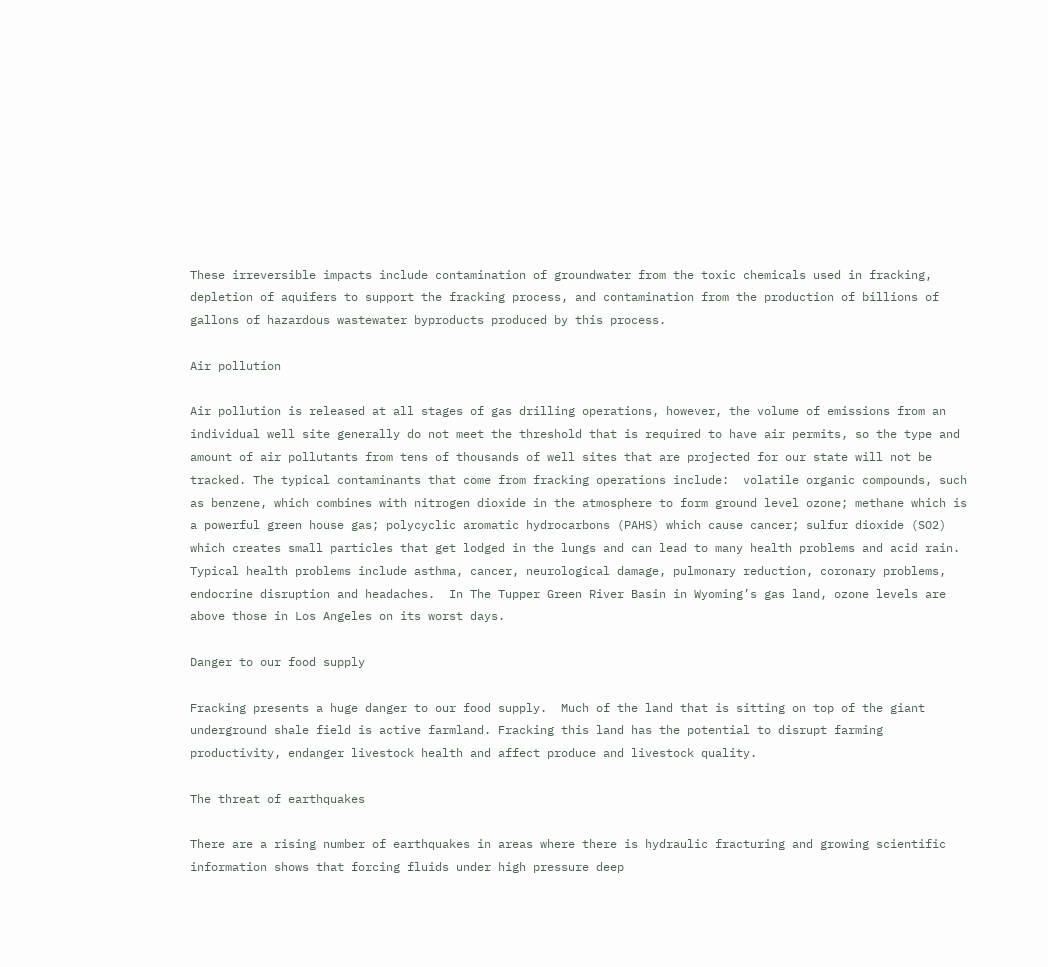These irreversible impacts include contamination of groundwater from the toxic chemicals used in fracking, depletion of aquifers to support the fracking process, and contamination from the production of billions of gallons of hazardous wastewater byproducts produced by this process.

Air pollution

Air pollution is released at all stages of gas drilling operations, however, the volume of emissions from an individual well site generally do not meet the threshold that is required to have air permits, so the type and amount of air pollutants from tens of thousands of well sites that are projected for our state will not be tracked. The typical contaminants that come from fracking operations include:  volatile organic compounds, such as benzene, which combines with nitrogen dioxide in the atmosphere to form ground level ozone; methane which is a powerful green house gas; polycyclic aromatic hydrocarbons (PAHS) which cause cancer; sulfur dioxide (SO2) which creates small particles that get lodged in the lungs and can lead to many health problems and acid rain.  Typical health problems include asthma, cancer, neurological damage, pulmonary reduction, coronary problems, endocrine disruption and headaches.  In The Tupper Green River Basin in Wyoming’s gas land, ozone levels are above those in Los Angeles on its worst days.

Danger to our food supply

Fracking presents a huge danger to our food supply.  Much of the land that is sitting on top of the giant underground shale field is active farmland. Fracking this land has the potential to disrupt farming productivity, endanger livestock health and affect produce and livestock quality.

The threat of earthquakes

There are a rising number of earthquakes in areas where there is hydraulic fracturing and growing scientific information shows that forcing fluids under high pressure deep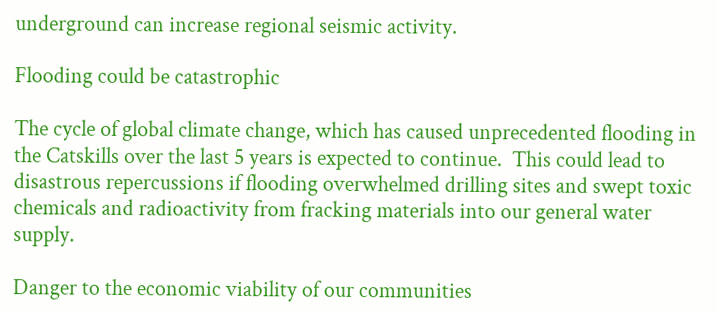underground can increase regional seismic activity.

Flooding could be catastrophic

The cycle of global climate change, which has caused unprecedented flooding in the Catskills over the last 5 years is expected to continue.  This could lead to disastrous repercussions if flooding overwhelmed drilling sites and swept toxic chemicals and radioactivity from fracking materials into our general water supply.

Danger to the economic viability of our communities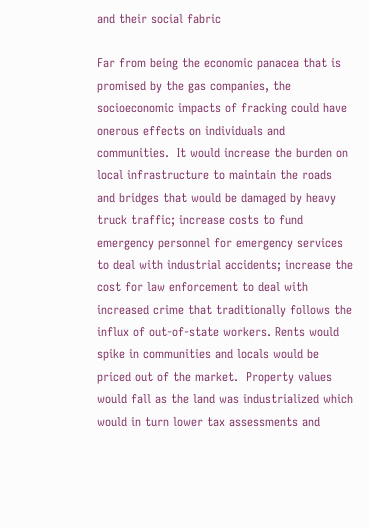and their social fabric

Far from being the economic panacea that is promised by the gas companies, the socioeconomic impacts of fracking could have onerous effects on individuals and communities.  It would increase the burden on local infrastructure to maintain the roads and bridges that would be damaged by heavy truck traffic; increase costs to fund emergency personnel for emergency services to deal with industrial accidents; increase the cost for law enforcement to deal with increased crime that traditionally follows the influx of out-of-state workers. Rents would spike in communities and locals would be priced out of the market.  Property values would fall as the land was industrialized which would in turn lower tax assessments and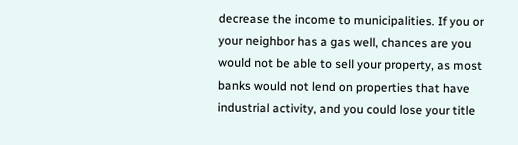decrease the income to municipalities. If you or your neighbor has a gas well, chances are you would not be able to sell your property, as most banks would not lend on properties that have industrial activity, and you could lose your title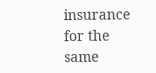insurance for the same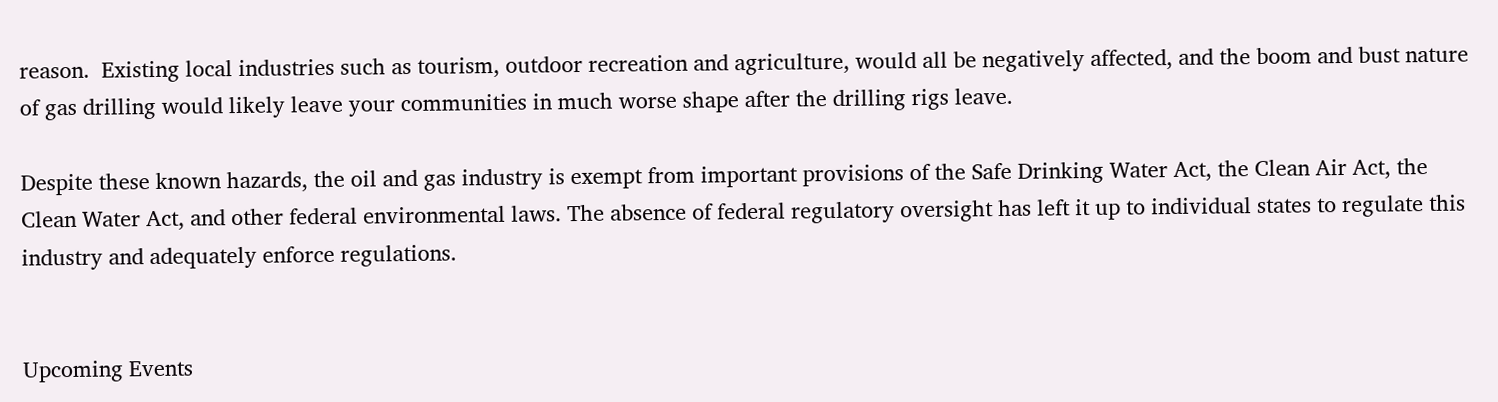reason.  Existing local industries such as tourism, outdoor recreation and agriculture, would all be negatively affected, and the boom and bust nature of gas drilling would likely leave your communities in much worse shape after the drilling rigs leave.

Despite these known hazards, the oil and gas industry is exempt from important provisions of the Safe Drinking Water Act, the Clean Air Act, the Clean Water Act, and other federal environmental laws. The absence of federal regulatory oversight has left it up to individual states to regulate this industry and adequately enforce regulations.


Upcoming Events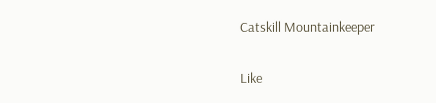Catskill Mountainkeeper

Like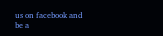us on facebook and be a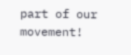part of our movement!